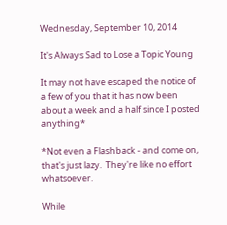Wednesday, September 10, 2014

It's Always Sad to Lose a Topic Young

It may not have escaped the notice of a few of you that it has now been about a week and a half since I posted anything*

*Not even a Flashback - and come on, that's just lazy.  They're like no effort whatsoever.

While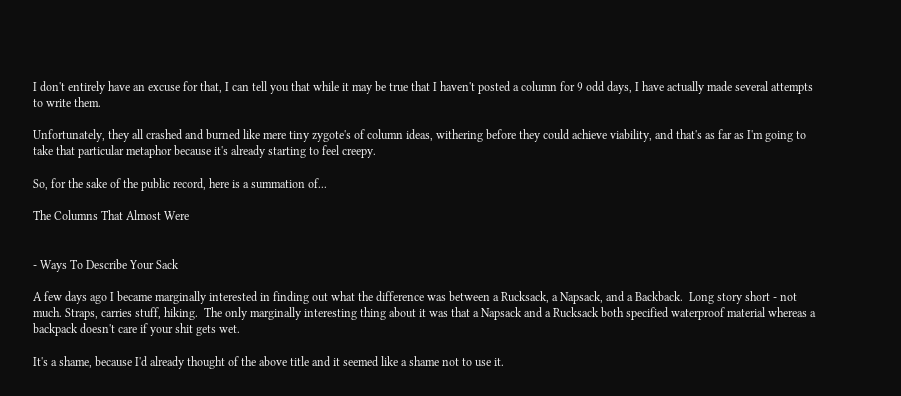I don't entirely have an excuse for that, I can tell you that while it may be true that I haven't posted a column for 9 odd days, I have actually made several attempts to write them.

Unfortunately, they all crashed and burned like mere tiny zygote's of column ideas, withering before they could achieve viability, and that's as far as I'm going to take that particular metaphor because it's already starting to feel creepy.

So, for the sake of the public record, here is a summation of...

The Columns That Almost Were


- Ways To Describe Your Sack

A few days ago I became marginally interested in finding out what the difference was between a Rucksack, a Napsack, and a Backback.  Long story short - not much. Straps, carries stuff, hiking.  The only marginally interesting thing about it was that a Napsack and a Rucksack both specified waterproof material whereas a backpack doesn't care if your shit gets wet.

It's a shame, because I'd already thought of the above title and it seemed like a shame not to use it.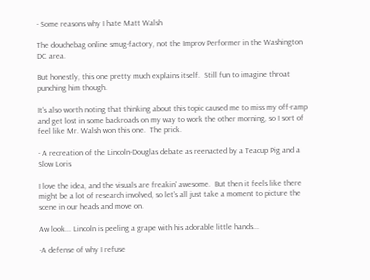- Some reasons why I hate Matt Walsh

The douchebag online smug-factory, not the Improv Performer in the Washington DC area.

But honestly, this one pretty much explains itself.  Still fun to imagine throat punching him though.

It's also worth noting that thinking about this topic caused me to miss my off-ramp and get lost in some backroads on my way to work the other morning, so I sort of feel like Mr. Walsh won this one.  The prick.

- A recreation of the Lincoln-Douglas debate as reenacted by a Teacup Pig and a Slow Loris

I love the idea, and the visuals are freakin' awesome.  But then it feels like there might be a lot of research involved, so let's all just take a moment to picture the scene in our heads and move on.

Aw look... Lincoln is peeling a grape with his adorable little hands...

-A defense of why I refuse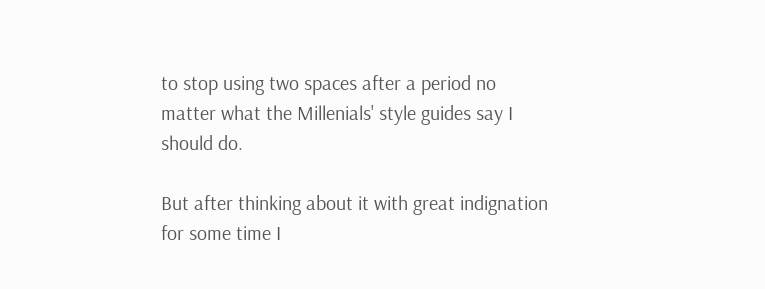to stop using two spaces after a period no matter what the Millenials' style guides say I should do.

But after thinking about it with great indignation for some time I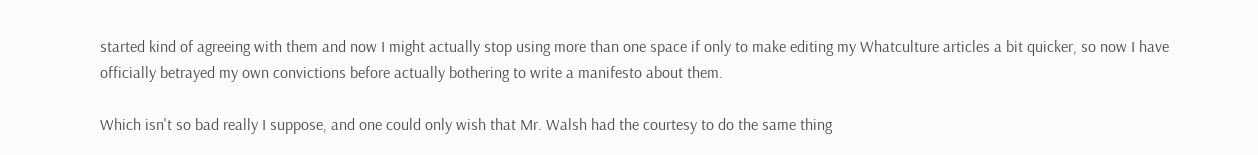started kind of agreeing with them and now I might actually stop using more than one space if only to make editing my Whatculture articles a bit quicker, so now I have officially betrayed my own convictions before actually bothering to write a manifesto about them.

Which isn't so bad really I suppose, and one could only wish that Mr. Walsh had the courtesy to do the same thing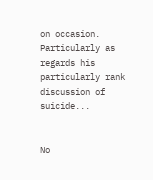on occasion.  Particularly as regards his particularly rank discussion of suicide...


No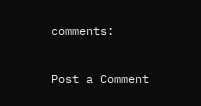comments:

Post a Comment